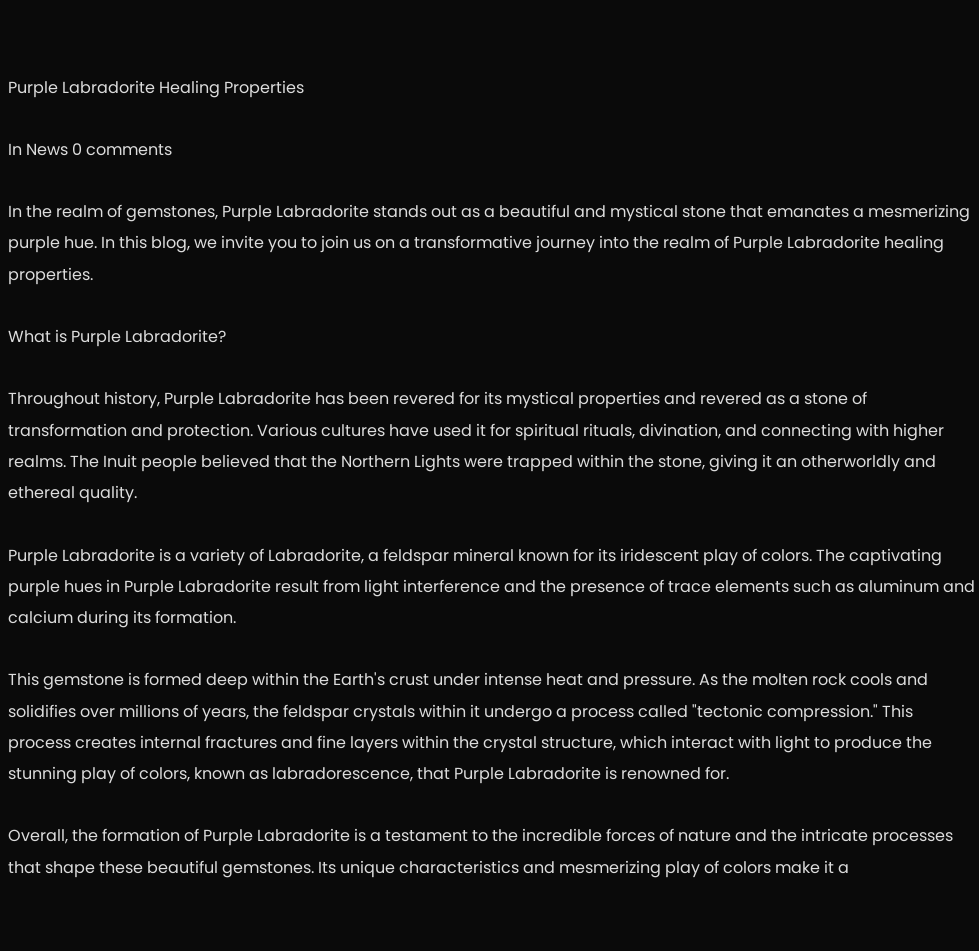Purple Labradorite Healing Properties

In News 0 comments

In the realm of gemstones, Purple Labradorite stands out as a beautiful and mystical stone that emanates a mesmerizing purple hue. In this blog, we invite you to join us on a transformative journey into the realm of Purple Labradorite healing properties.

What is Purple Labradorite?

Throughout history, Purple Labradorite has been revered for its mystical properties and revered as a stone of transformation and protection. Various cultures have used it for spiritual rituals, divination, and connecting with higher realms. The Inuit people believed that the Northern Lights were trapped within the stone, giving it an otherworldly and ethereal quality.

Purple Labradorite is a variety of Labradorite, a feldspar mineral known for its iridescent play of colors. The captivating purple hues in Purple Labradorite result from light interference and the presence of trace elements such as aluminum and calcium during its formation.

This gemstone is formed deep within the Earth's crust under intense heat and pressure. As the molten rock cools and solidifies over millions of years, the feldspar crystals within it undergo a process called "tectonic compression." This process creates internal fractures and fine layers within the crystal structure, which interact with light to produce the stunning play of colors, known as labradorescence, that Purple Labradorite is renowned for.

Overall, the formation of Purple Labradorite is a testament to the incredible forces of nature and the intricate processes that shape these beautiful gemstones. Its unique characteristics and mesmerizing play of colors make it a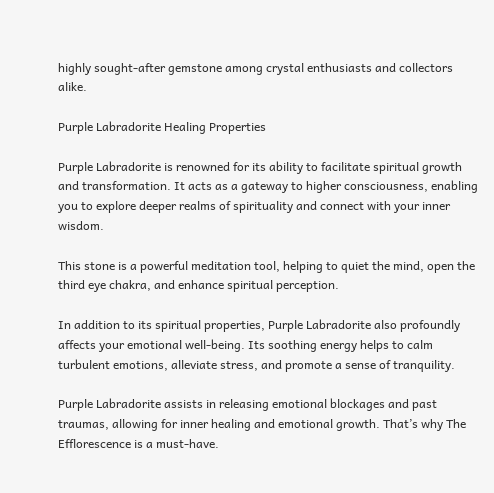highly sought-after gemstone among crystal enthusiasts and collectors alike.

Purple Labradorite Healing Properties

Purple Labradorite is renowned for its ability to facilitate spiritual growth and transformation. It acts as a gateway to higher consciousness, enabling you to explore deeper realms of spirituality and connect with your inner wisdom.

This stone is a powerful meditation tool, helping to quiet the mind, open the third eye chakra, and enhance spiritual perception.

In addition to its spiritual properties, Purple Labradorite also profoundly affects your emotional well-being. Its soothing energy helps to calm turbulent emotions, alleviate stress, and promote a sense of tranquility.

Purple Labradorite assists in releasing emotional blockages and past traumas, allowing for inner healing and emotional growth. That’s why The Efflorescence is a must-have.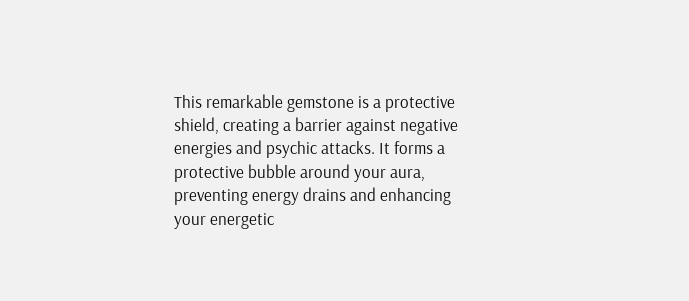This remarkable gemstone is a protective shield, creating a barrier against negative energies and psychic attacks. It forms a protective bubble around your aura, preventing energy drains and enhancing your energetic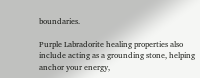boundaries.

Purple Labradorite healing properties also include acting as a grounding stone, helping anchor your energy,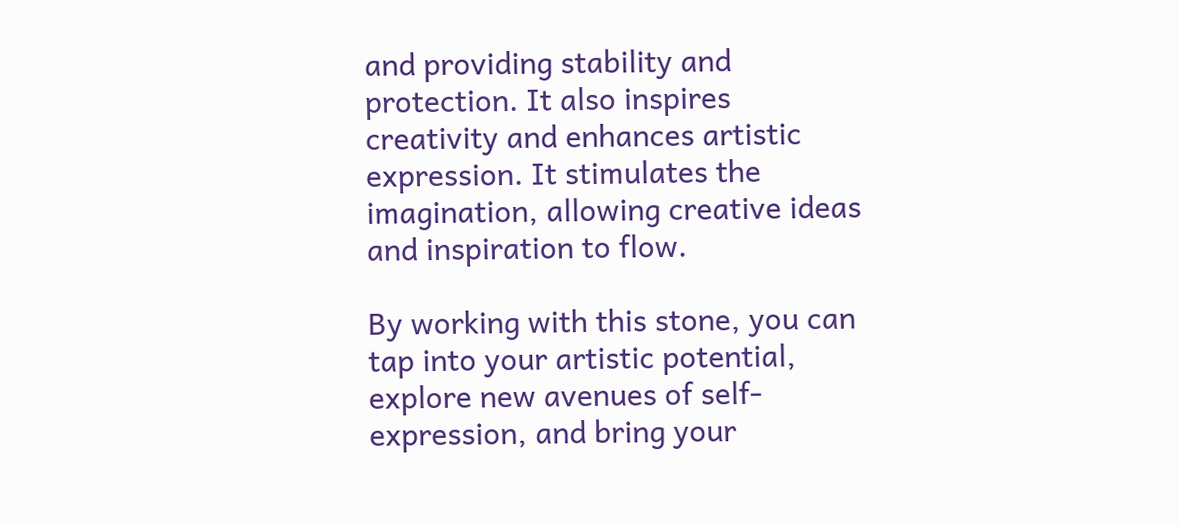and providing stability and protection. It also inspires creativity and enhances artistic expression. It stimulates the imagination, allowing creative ideas and inspiration to flow.

By working with this stone, you can tap into your artistic potential, explore new avenues of self-expression, and bring your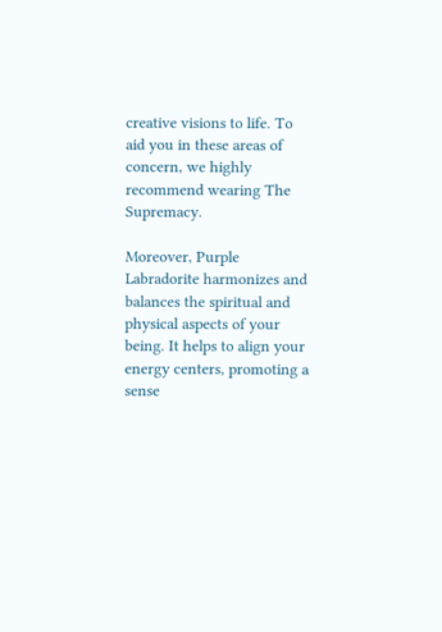creative visions to life. To aid you in these areas of concern, we highly recommend wearing The Supremacy.

Moreover, Purple Labradorite harmonizes and balances the spiritual and physical aspects of your being. It helps to align your energy centers, promoting a sense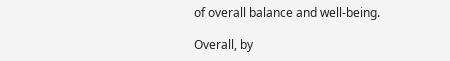of overall balance and well-being.

Overall, by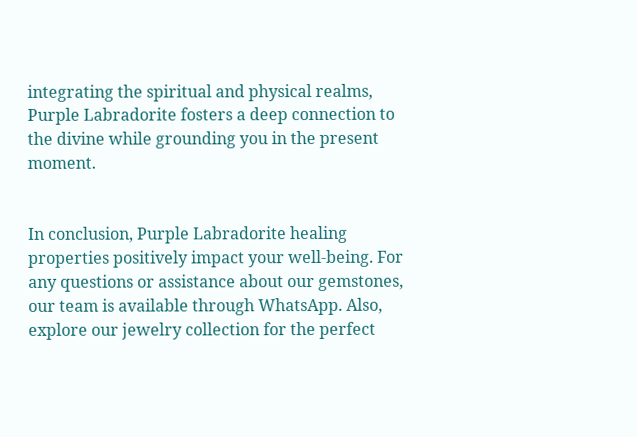integrating the spiritual and physical realms, Purple Labradorite fosters a deep connection to the divine while grounding you in the present moment.


In conclusion, Purple Labradorite healing properties positively impact your well-being. For any questions or assistance about our gemstones, our team is available through WhatsApp. Also, explore our jewelry collection for the perfect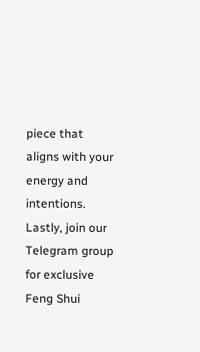piece that aligns with your energy and intentions. Lastly, join our Telegram group for exclusive Feng Shui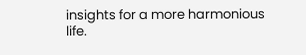insights for a more harmonious life.